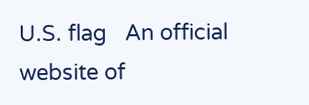U.S. flag   An official website of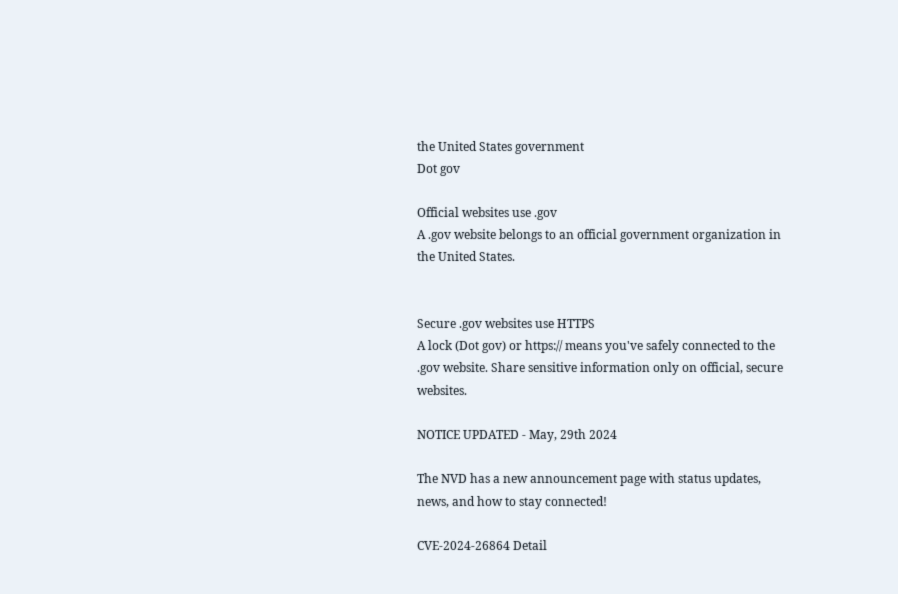the United States government
Dot gov

Official websites use .gov
A .gov website belongs to an official government organization in the United States.


Secure .gov websites use HTTPS
A lock (Dot gov) or https:// means you've safely connected to the .gov website. Share sensitive information only on official, secure websites.

NOTICE UPDATED - May, 29th 2024

The NVD has a new announcement page with status updates, news, and how to stay connected!

CVE-2024-26864 Detail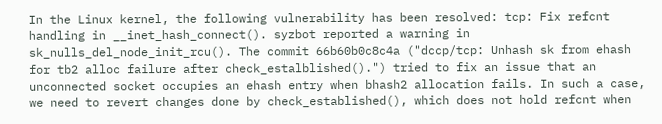In the Linux kernel, the following vulnerability has been resolved: tcp: Fix refcnt handling in __inet_hash_connect(). syzbot reported a warning in sk_nulls_del_node_init_rcu(). The commit 66b60b0c8c4a ("dccp/tcp: Unhash sk from ehash for tb2 alloc failure after check_estalblished().") tried to fix an issue that an unconnected socket occupies an ehash entry when bhash2 allocation fails. In such a case, we need to revert changes done by check_established(), which does not hold refcnt when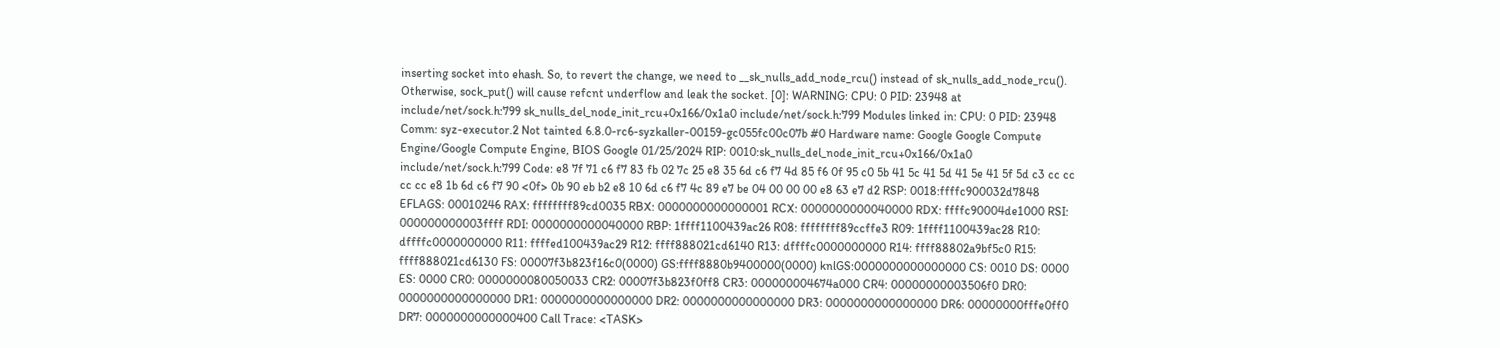inserting socket into ehash. So, to revert the change, we need to __sk_nulls_add_node_rcu() instead of sk_nulls_add_node_rcu(). Otherwise, sock_put() will cause refcnt underflow and leak the socket. [0]: WARNING: CPU: 0 PID: 23948 at include/net/sock.h:799 sk_nulls_del_node_init_rcu+0x166/0x1a0 include/net/sock.h:799 Modules linked in: CPU: 0 PID: 23948 Comm: syz-executor.2 Not tainted 6.8.0-rc6-syzkaller-00159-gc055fc00c07b #0 Hardware name: Google Google Compute Engine/Google Compute Engine, BIOS Google 01/25/2024 RIP: 0010:sk_nulls_del_node_init_rcu+0x166/0x1a0 include/net/sock.h:799 Code: e8 7f 71 c6 f7 83 fb 02 7c 25 e8 35 6d c6 f7 4d 85 f6 0f 95 c0 5b 41 5c 41 5d 41 5e 41 5f 5d c3 cc cc cc cc e8 1b 6d c6 f7 90 <0f> 0b 90 eb b2 e8 10 6d c6 f7 4c 89 e7 be 04 00 00 00 e8 63 e7 d2 RSP: 0018:ffffc900032d7848 EFLAGS: 00010246 RAX: ffffffff89cd0035 RBX: 0000000000000001 RCX: 0000000000040000 RDX: ffffc90004de1000 RSI: 000000000003ffff RDI: 0000000000040000 RBP: 1ffff1100439ac26 R08: ffffffff89ccffe3 R09: 1ffff1100439ac28 R10: dffffc0000000000 R11: ffffed100439ac29 R12: ffff888021cd6140 R13: dffffc0000000000 R14: ffff88802a9bf5c0 R15: ffff888021cd6130 FS: 00007f3b823f16c0(0000) GS:ffff8880b9400000(0000) knlGS:0000000000000000 CS: 0010 DS: 0000 ES: 0000 CR0: 0000000080050033 CR2: 00007f3b823f0ff8 CR3: 000000004674a000 CR4: 00000000003506f0 DR0: 0000000000000000 DR1: 0000000000000000 DR2: 0000000000000000 DR3: 0000000000000000 DR6: 00000000fffe0ff0 DR7: 0000000000000400 Call Trace: <TASK>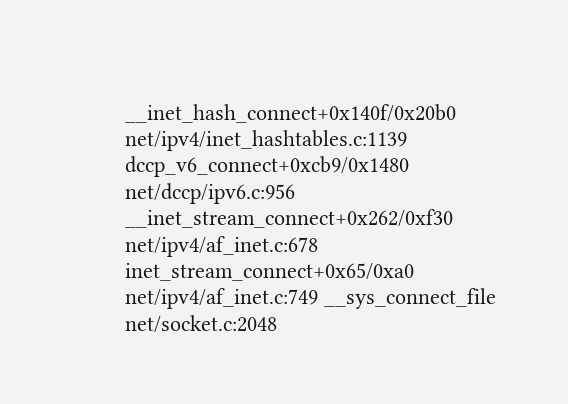__inet_hash_connect+0x140f/0x20b0 net/ipv4/inet_hashtables.c:1139 dccp_v6_connect+0xcb9/0x1480 net/dccp/ipv6.c:956 __inet_stream_connect+0x262/0xf30 net/ipv4/af_inet.c:678 inet_stream_connect+0x65/0xa0 net/ipv4/af_inet.c:749 __sys_connect_file net/socket.c:2048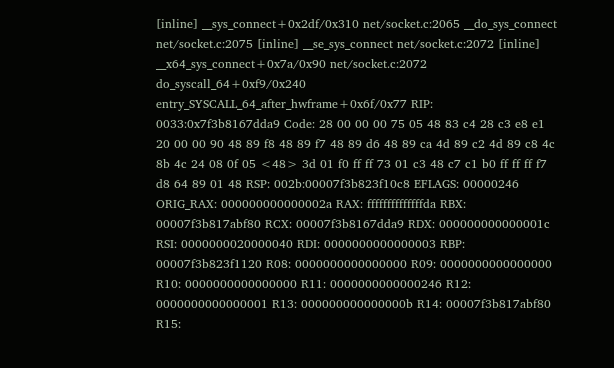[inline] __sys_connect+0x2df/0x310 net/socket.c:2065 __do_sys_connect net/socket.c:2075 [inline] __se_sys_connect net/socket.c:2072 [inline] __x64_sys_connect+0x7a/0x90 net/socket.c:2072 do_syscall_64+0xf9/0x240 entry_SYSCALL_64_after_hwframe+0x6f/0x77 RIP: 0033:0x7f3b8167dda9 Code: 28 00 00 00 75 05 48 83 c4 28 c3 e8 e1 20 00 00 90 48 89 f8 48 89 f7 48 89 d6 48 89 ca 4d 89 c2 4d 89 c8 4c 8b 4c 24 08 0f 05 <48> 3d 01 f0 ff ff 73 01 c3 48 c7 c1 b0 ff ff ff f7 d8 64 89 01 48 RSP: 002b:00007f3b823f10c8 EFLAGS: 00000246 ORIG_RAX: 000000000000002a RAX: ffffffffffffffda RBX: 00007f3b817abf80 RCX: 00007f3b8167dda9 RDX: 000000000000001c RSI: 0000000020000040 RDI: 0000000000000003 RBP: 00007f3b823f1120 R08: 0000000000000000 R09: 0000000000000000 R10: 0000000000000000 R11: 0000000000000246 R12: 0000000000000001 R13: 000000000000000b R14: 00007f3b817abf80 R15: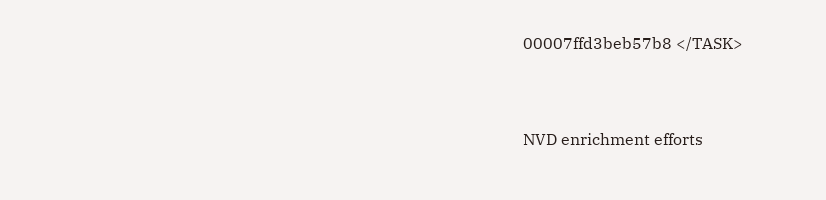00007ffd3beb57b8 </TASK>


NVD enrichment efforts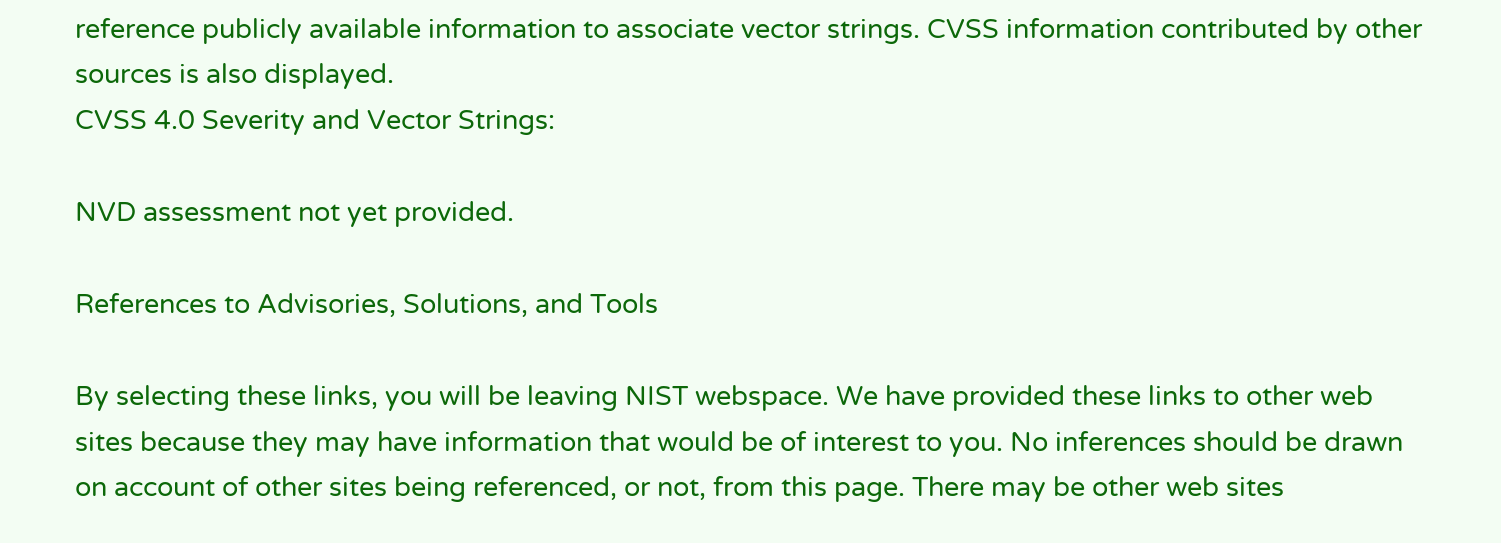reference publicly available information to associate vector strings. CVSS information contributed by other sources is also displayed.
CVSS 4.0 Severity and Vector Strings:

NVD assessment not yet provided.

References to Advisories, Solutions, and Tools

By selecting these links, you will be leaving NIST webspace. We have provided these links to other web sites because they may have information that would be of interest to you. No inferences should be drawn on account of other sites being referenced, or not, from this page. There may be other web sites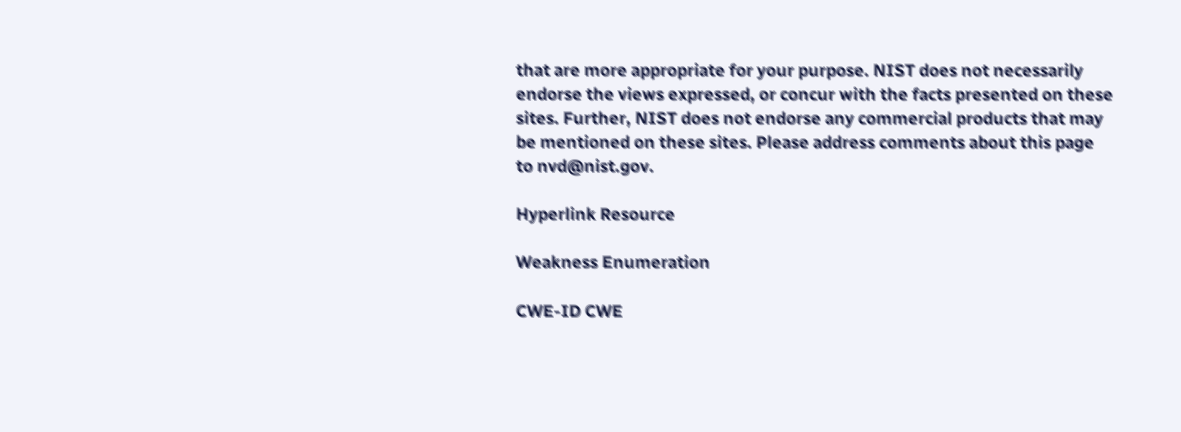that are more appropriate for your purpose. NIST does not necessarily endorse the views expressed, or concur with the facts presented on these sites. Further, NIST does not endorse any commercial products that may be mentioned on these sites. Please address comments about this page to nvd@nist.gov.

Hyperlink Resource

Weakness Enumeration

CWE-ID CWE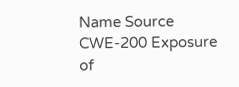Name Source
CWE-200 Exposure of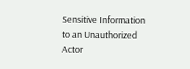Sensitive Information to an Unauthorized Actor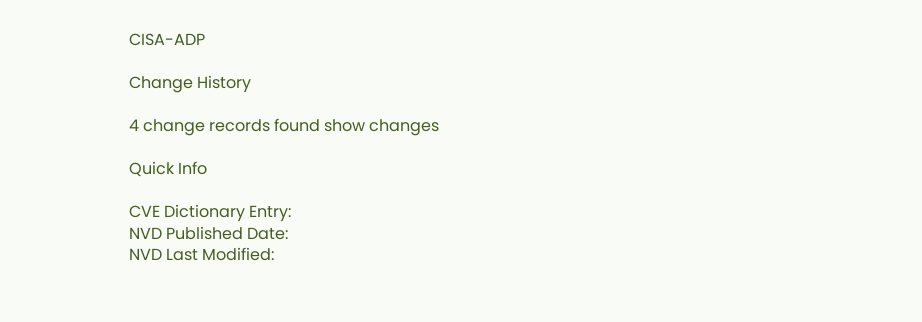CISA-ADP

Change History

4 change records found show changes

Quick Info

CVE Dictionary Entry:
NVD Published Date:
NVD Last Modified: